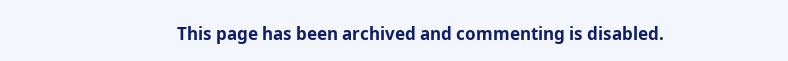This page has been archived and commenting is disabled.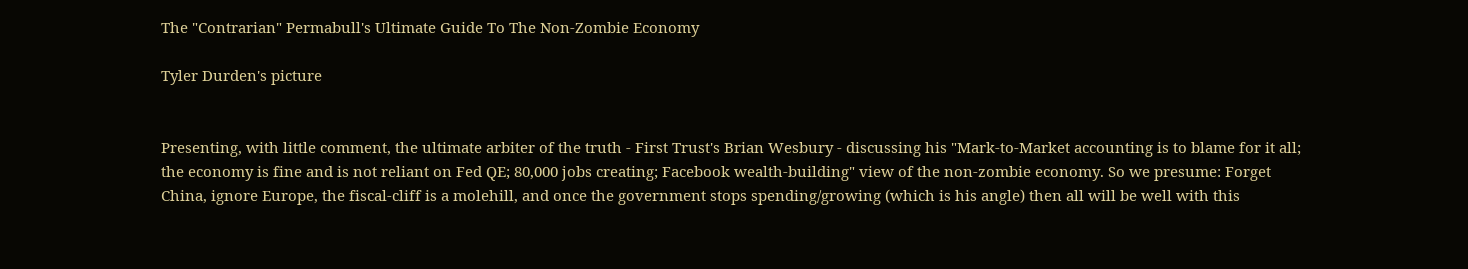The "Contrarian" Permabull's Ultimate Guide To The Non-Zombie Economy

Tyler Durden's picture


Presenting, with little comment, the ultimate arbiter of the truth - First Trust's Brian Wesbury - discussing his "Mark-to-Market accounting is to blame for it all; the economy is fine and is not reliant on Fed QE; 80,000 jobs creating; Facebook wealth-building" view of the non-zombie economy. So we presume: Forget China, ignore Europe, the fiscal-cliff is a molehill, and once the government stops spending/growing (which is his angle) then all will be well with this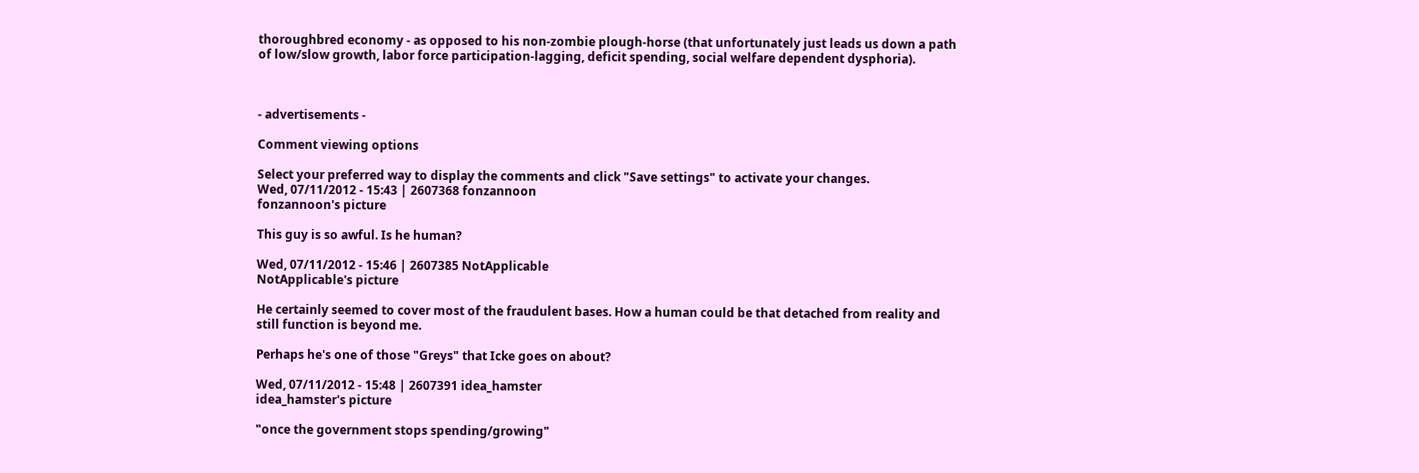thoroughbred economy - as opposed to his non-zombie plough-horse (that unfortunately just leads us down a path of low/slow growth, labor force participation-lagging, deficit spending, social welfare dependent dysphoria).



- advertisements -

Comment viewing options

Select your preferred way to display the comments and click "Save settings" to activate your changes.
Wed, 07/11/2012 - 15:43 | 2607368 fonzannoon
fonzannoon's picture

This guy is so awful. Is he human?

Wed, 07/11/2012 - 15:46 | 2607385 NotApplicable
NotApplicable's picture

He certainly seemed to cover most of the fraudulent bases. How a human could be that detached from reality and still function is beyond me.

Perhaps he's one of those "Greys" that Icke goes on about?

Wed, 07/11/2012 - 15:48 | 2607391 idea_hamster
idea_hamster's picture

"once the government stops spending/growing"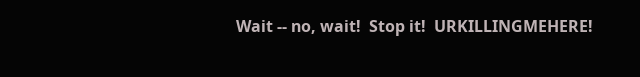Wait -- no, wait!  Stop it!  URKILLINGMEHERE!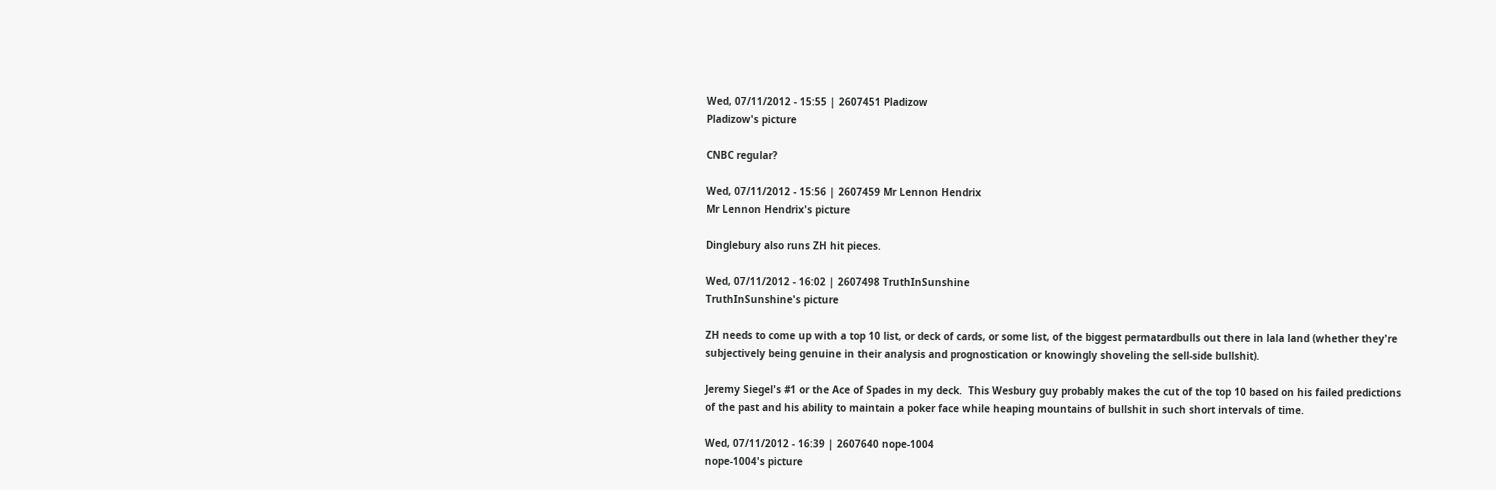Wed, 07/11/2012 - 15:55 | 2607451 Pladizow
Pladizow's picture

CNBC regular?

Wed, 07/11/2012 - 15:56 | 2607459 Mr Lennon Hendrix
Mr Lennon Hendrix's picture

Dinglebury also runs ZH hit pieces.

Wed, 07/11/2012 - 16:02 | 2607498 TruthInSunshine
TruthInSunshine's picture

ZH needs to come up with a top 10 list, or deck of cards, or some list, of the biggest permatardbulls out there in lala land (whether they're subjectively being genuine in their analysis and prognostication or knowingly shoveling the sell-side bullshit).

Jeremy Siegel's #1 or the Ace of Spades in my deck.  This Wesbury guy probably makes the cut of the top 10 based on his failed predictions of the past and his ability to maintain a poker face while heaping mountains of bullshit in such short intervals of time.

Wed, 07/11/2012 - 16:39 | 2607640 nope-1004
nope-1004's picture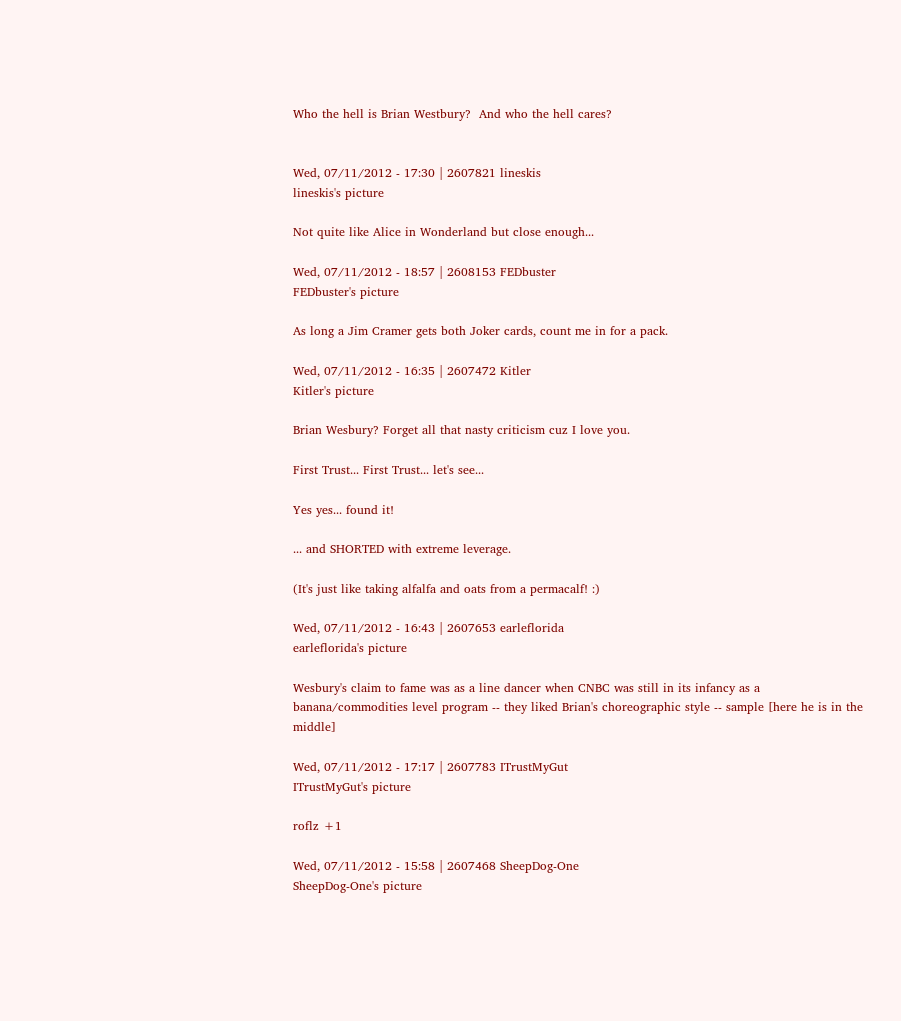Who the hell is Brian Westbury?  And who the hell cares?


Wed, 07/11/2012 - 17:30 | 2607821 lineskis
lineskis's picture

Not quite like Alice in Wonderland but close enough...

Wed, 07/11/2012 - 18:57 | 2608153 FEDbuster
FEDbuster's picture

As long a Jim Cramer gets both Joker cards, count me in for a pack.

Wed, 07/11/2012 - 16:35 | 2607472 Kitler
Kitler's picture

Brian Wesbury? Forget all that nasty criticism cuz I love you.

First Trust... First Trust... let's see...

Yes yes... found it!

... and SHORTED with extreme leverage.

(It's just like taking alfalfa and oats from a permacalf! :)

Wed, 07/11/2012 - 16:43 | 2607653 earleflorida
earleflorida's picture

Wesbury's claim to fame was as a line dancer when CNBC was still in its infancy as a banana/commodities level program -- they liked Brian's choreographic style -- sample [here he is in the middle]

Wed, 07/11/2012 - 17:17 | 2607783 ITrustMyGut
ITrustMyGut's picture

roflz +1

Wed, 07/11/2012 - 15:58 | 2607468 SheepDog-One
SheepDog-One's picture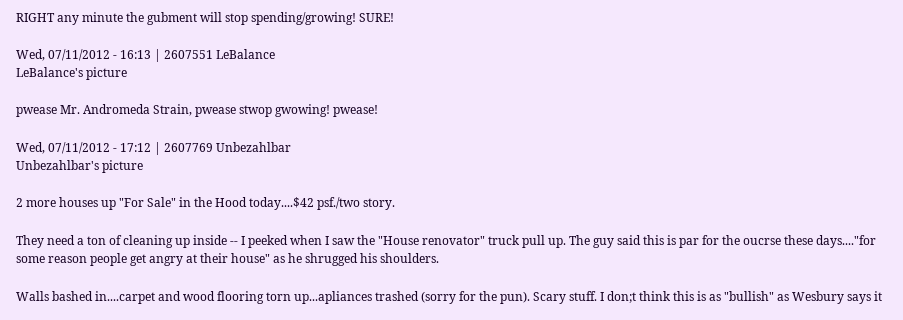RIGHT any minute the gubment will stop spending/growing! SURE!

Wed, 07/11/2012 - 16:13 | 2607551 LeBalance
LeBalance's picture

pwease Mr. Andromeda Strain, pwease stwop gwowing! pwease!

Wed, 07/11/2012 - 17:12 | 2607769 Unbezahlbar
Unbezahlbar's picture

2 more houses up "For Sale" in the Hood today....$42 psf./two story.

They need a ton of cleaning up inside -- I peeked when I saw the "House renovator" truck pull up. The guy said this is par for the oucrse these days...."for some reason people get angry at their house" as he shrugged his shoulders.

Walls bashed in....carpet and wood flooring torn up...apliances trashed (sorry for the pun). Scary stuff. I don;t think this is as "bullish" as Wesbury says it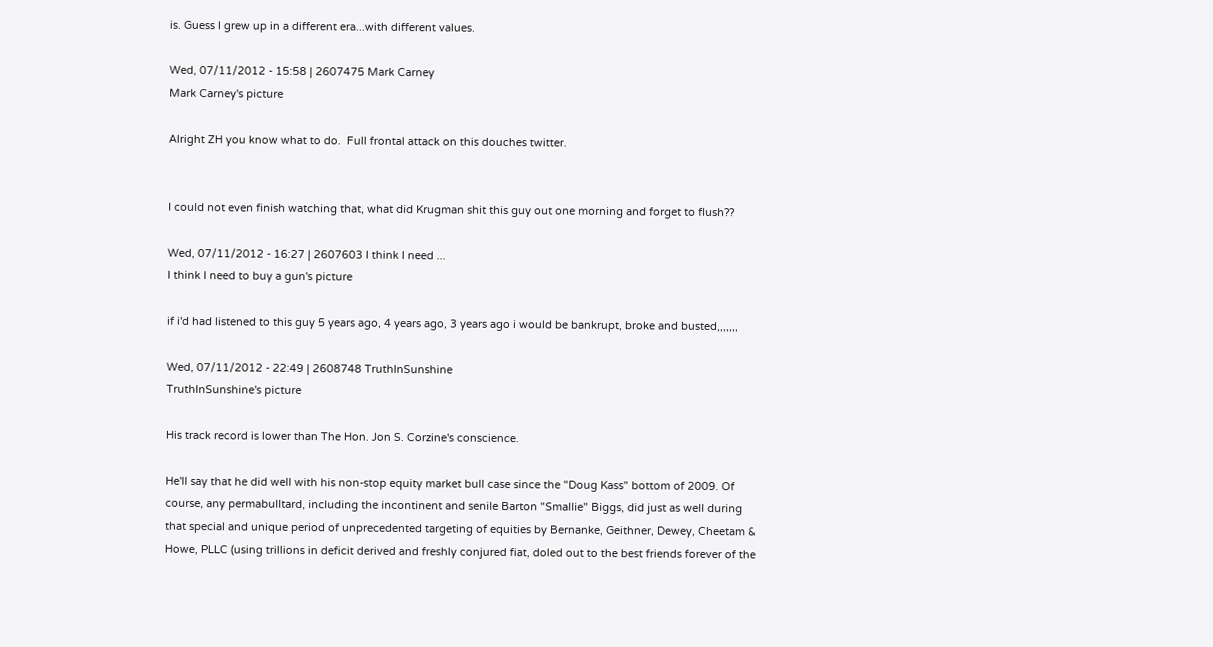is. Guess I grew up in a different era...with different values.

Wed, 07/11/2012 - 15:58 | 2607475 Mark Carney
Mark Carney's picture

Alright ZH you know what to do.  Full frontal attack on this douches twitter.


I could not even finish watching that, what did Krugman shit this guy out one morning and forget to flush??

Wed, 07/11/2012 - 16:27 | 2607603 I think I need ...
I think I need to buy a gun's picture

if i'd had listened to this guy 5 years ago, 4 years ago, 3 years ago i would be bankrupt, broke and busted,,,,,,,

Wed, 07/11/2012 - 22:49 | 2608748 TruthInSunshine
TruthInSunshine's picture

His track record is lower than The Hon. Jon S. Corzine's conscience.

He'll say that he did well with his non-stop equity market bull case since the "Doug Kass" bottom of 2009. Of course, any permabulltard, including the incontinent and senile Barton "Smallie" Biggs, did just as well during that special and unique period of unprecedented targeting of equities by Bernanke, Geithner, Dewey, Cheetam & Howe, PLLC (using trillions in deficit derived and freshly conjured fiat, doled out to the best friends forever of the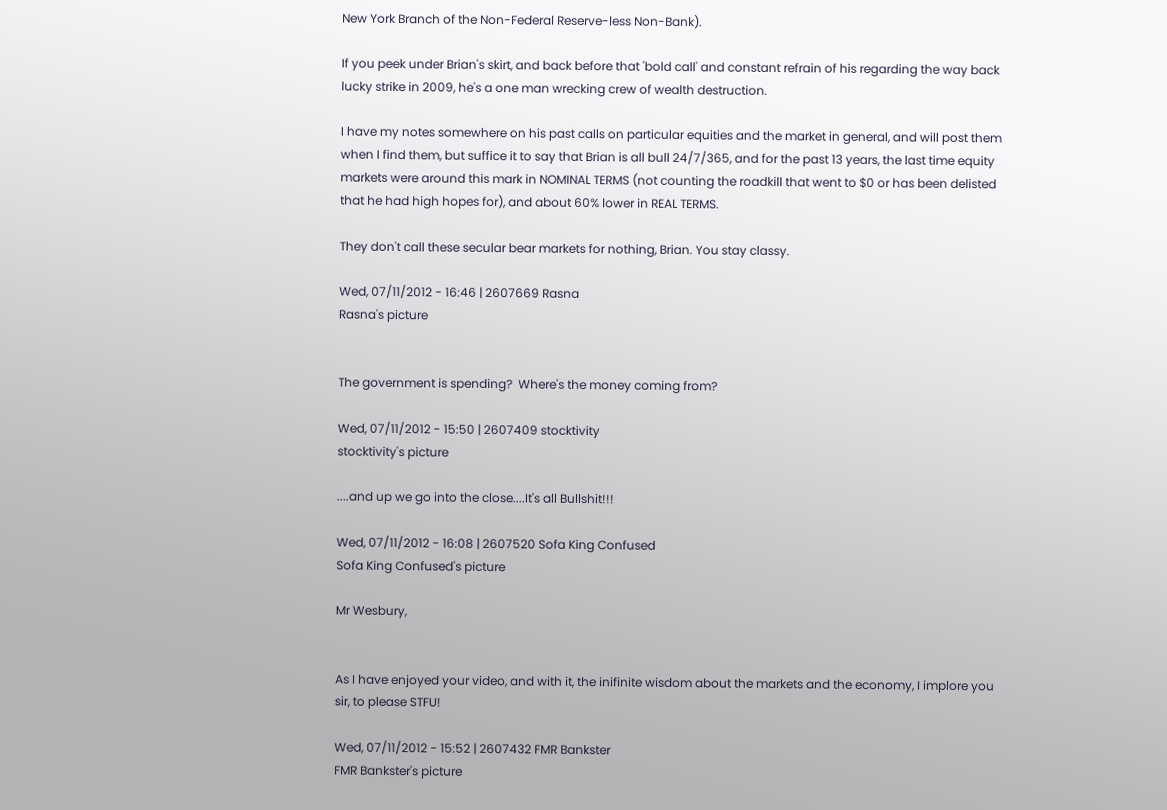New York Branch of the Non-Federal Reserve-less Non-Bank).

If you peek under Brian's skirt, and back before that 'bold call' and constant refrain of his regarding the way back lucky strike in 2009, he's a one man wrecking crew of wealth destruction.

I have my notes somewhere on his past calls on particular equities and the market in general, and will post them when I find them, but suffice it to say that Brian is all bull 24/7/365, and for the past 13 years, the last time equity markets were around this mark in NOMINAL TERMS (not counting the roadkill that went to $0 or has been delisted that he had high hopes for), and about 60% lower in REAL TERMS.

They don't call these secular bear markets for nothing, Brian. You stay classy.

Wed, 07/11/2012 - 16:46 | 2607669 Rasna
Rasna's picture


The government is spending?  Where's the money coming from?

Wed, 07/11/2012 - 15:50 | 2607409 stocktivity
stocktivity's picture

....and up we go into the close....It's all Bullshit!!!

Wed, 07/11/2012 - 16:08 | 2607520 Sofa King Confused
Sofa King Confused's picture

Mr Wesbury,


As I have enjoyed your video, and with it, the inifinite wisdom about the markets and the economy, I implore you sir, to please STFU!

Wed, 07/11/2012 - 15:52 | 2607432 FMR Bankster
FMR Bankster's picture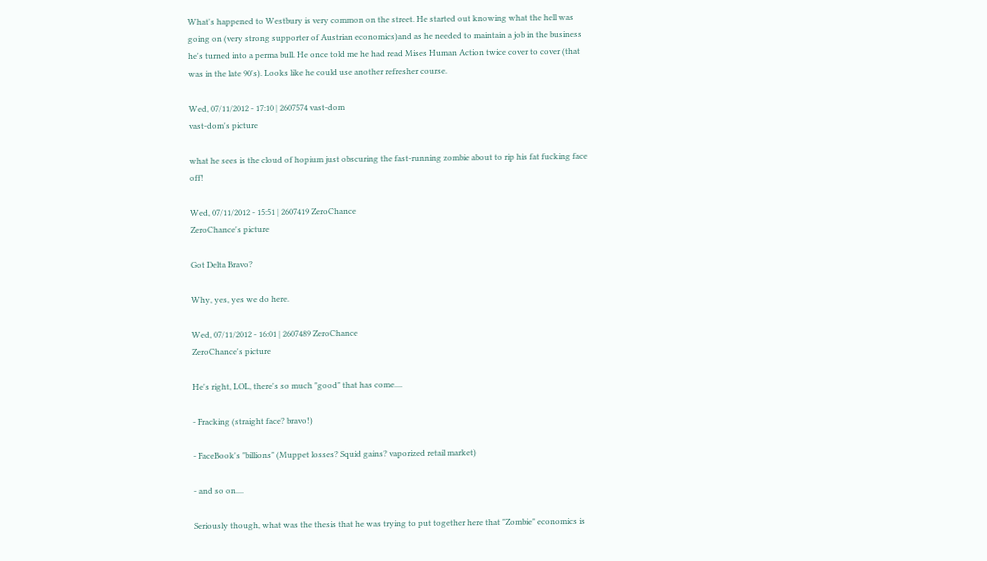What's happened to Westbury is very common on the street. He started out knowing what the hell was going on (very strong supporter of Austrian economics)and as he needed to maintain a job in the business he's turned into a perma bull. He once told me he had read Mises Human Action twice cover to cover (that was in the late 90's). Looks like he could use another refresher course.

Wed, 07/11/2012 - 17:10 | 2607574 vast-dom
vast-dom's picture

what he sees is the cloud of hopium just obscuring the fast-running zombie about to rip his fat fucking face off!

Wed, 07/11/2012 - 15:51 | 2607419 ZeroChance
ZeroChance's picture

Got Delta Bravo?

Why, yes, yes we do here.

Wed, 07/11/2012 - 16:01 | 2607489 ZeroChance
ZeroChance's picture

He's right, LOL, there's so much "good" that has come....

- Fracking (straight face? bravo!)

- FaceBook's "billions" (Muppet losses? Squid gains? vaporized retail market)

- and so on....

Seriously though, what was the thesis that he was trying to put together here that "Zombie" economics is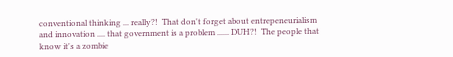conventional thinking ... really?!  That don't forget about entrepeneurialism and innovation .... that government is a problem ...... DUH?!  The people that know it's a zombie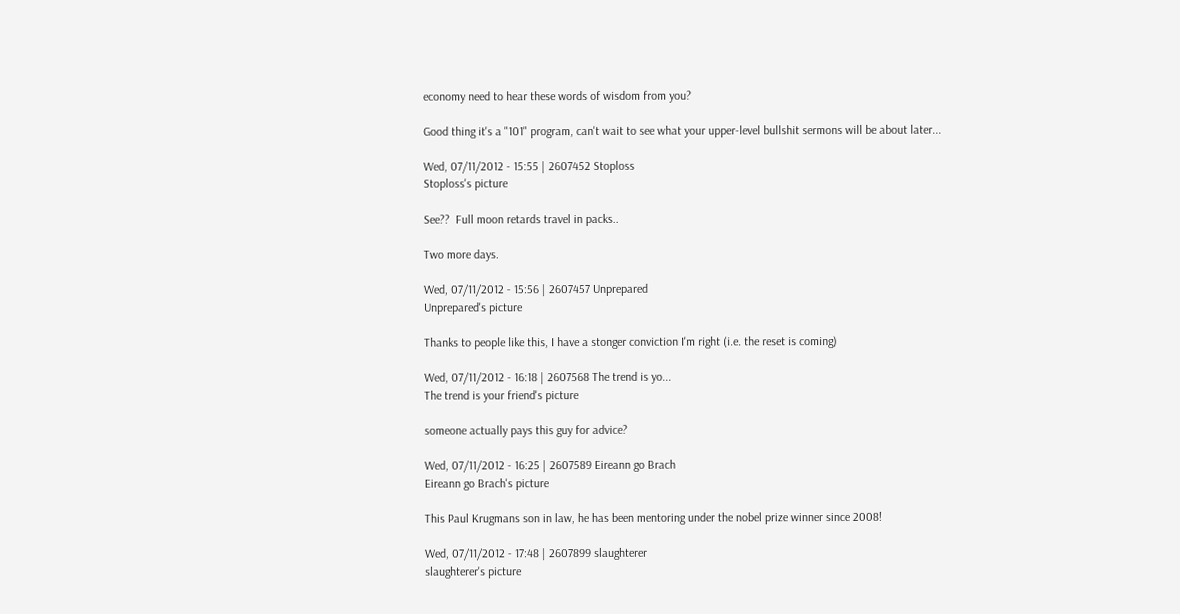economy need to hear these words of wisdom from you?

Good thing it's a "101" program, can't wait to see what your upper-level bullshit sermons will be about later...

Wed, 07/11/2012 - 15:55 | 2607452 Stoploss
Stoploss's picture

See??  Full moon retards travel in packs..

Two more days.

Wed, 07/11/2012 - 15:56 | 2607457 Unprepared
Unprepared's picture

Thanks to people like this, I have a stonger conviction I'm right (i.e. the reset is coming)

Wed, 07/11/2012 - 16:18 | 2607568 The trend is yo...
The trend is your friend's picture

someone actually pays this guy for advice?

Wed, 07/11/2012 - 16:25 | 2607589 Eireann go Brach
Eireann go Brach's picture

This Paul Krugmans son in law, he has been mentoring under the nobel prize winner since 2008!

Wed, 07/11/2012 - 17:48 | 2607899 slaughterer
slaughterer's picture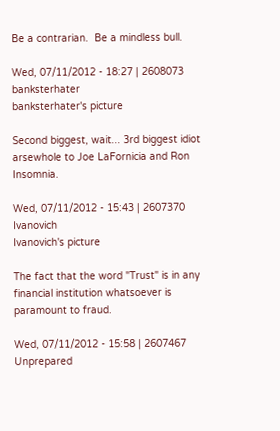Be a contrarian.  Be a mindless bull.

Wed, 07/11/2012 - 18:27 | 2608073 banksterhater
banksterhater's picture

Second biggest, wait... 3rd biggest idiot arsewhole to Joe LaFornicia and Ron Insomnia.

Wed, 07/11/2012 - 15:43 | 2607370 Ivanovich
Ivanovich's picture

The fact that the word "Trust" is in any financial institution whatsoever is paramount to fraud.

Wed, 07/11/2012 - 15:58 | 2607467 Unprepared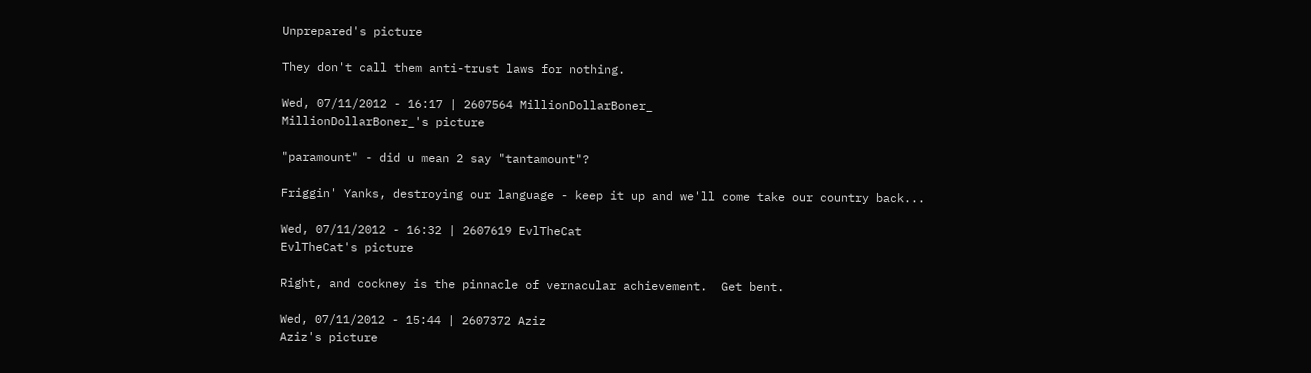Unprepared's picture

They don't call them anti-trust laws for nothing.

Wed, 07/11/2012 - 16:17 | 2607564 MillionDollarBoner_
MillionDollarBoner_'s picture

"paramount" - did u mean 2 say "tantamount"?

Friggin' Yanks, destroying our language - keep it up and we'll come take our country back...

Wed, 07/11/2012 - 16:32 | 2607619 EvlTheCat
EvlTheCat's picture

Right, and cockney is the pinnacle of vernacular achievement.  Get bent.

Wed, 07/11/2012 - 15:44 | 2607372 Aziz
Aziz's picture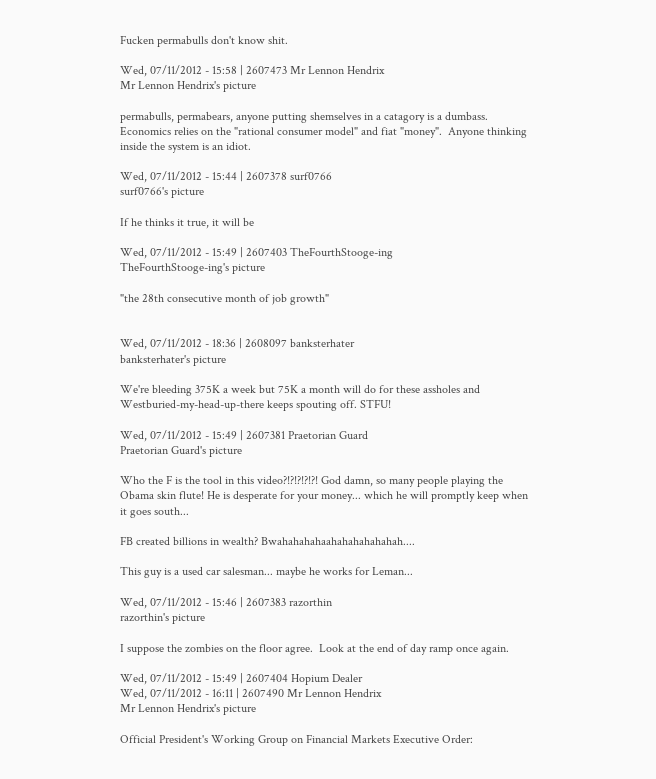Fucken permabulls don't know shit.

Wed, 07/11/2012 - 15:58 | 2607473 Mr Lennon Hendrix
Mr Lennon Hendrix's picture

permabulls, permabears, anyone putting shemselves in a catagory is a dumbass.  Economics relies on the "rational consumer model" and fiat "money".  Anyone thinking inside the system is an idiot.

Wed, 07/11/2012 - 15:44 | 2607378 surf0766
surf0766's picture

If he thinks it true, it will be

Wed, 07/11/2012 - 15:49 | 2607403 TheFourthStooge-ing
TheFourthStooge-ing's picture

"the 28th consecutive month of job growth"


Wed, 07/11/2012 - 18:36 | 2608097 banksterhater
banksterhater's picture

We're bleeding 375K a week but 75K a month will do for these assholes and Westburied-my-head-up-there keeps spouting off. STFU!

Wed, 07/11/2012 - 15:49 | 2607381 Praetorian Guard
Praetorian Guard's picture

Who the F is the tool in this video?!?!?!?!?! God damn, so many people playing the Obama skin flute! He is desperate for your money... which he will promptly keep when it goes south...

FB created billions in wealth? Bwahahahahaahahahahahahah....

This guy is a used car salesman... maybe he works for Leman...

Wed, 07/11/2012 - 15:46 | 2607383 razorthin
razorthin's picture

I suppose the zombies on the floor agree.  Look at the end of day ramp once again.

Wed, 07/11/2012 - 15:49 | 2607404 Hopium Dealer
Wed, 07/11/2012 - 16:11 | 2607490 Mr Lennon Hendrix
Mr Lennon Hendrix's picture

Official President's Working Group on Financial Markets Executive Order: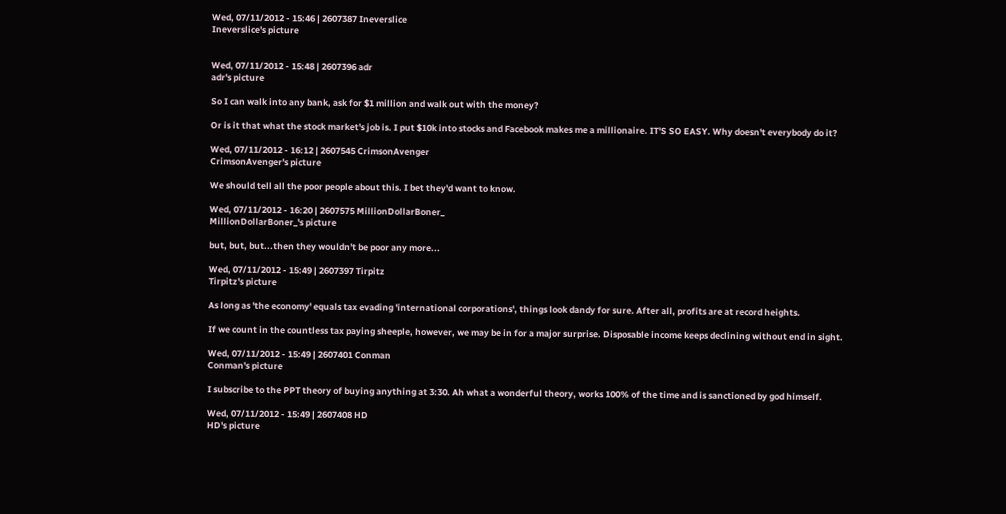Wed, 07/11/2012 - 15:46 | 2607387 Ineverslice
Ineverslice's picture


Wed, 07/11/2012 - 15:48 | 2607396 adr
adr's picture

So I can walk into any bank, ask for $1 million and walk out with the money?

Or is it that what the stock market's job is. I put $10k into stocks and Facebook makes me a millionaire. IT'S SO EASY. Why doesn't everybody do it?

Wed, 07/11/2012 - 16:12 | 2607545 CrimsonAvenger
CrimsonAvenger's picture

We should tell all the poor people about this. I bet they'd want to know.

Wed, 07/11/2012 - 16:20 | 2607575 MillionDollarBoner_
MillionDollarBoner_'s picture

but, but, but...then they wouldn't be poor any more...

Wed, 07/11/2012 - 15:49 | 2607397 Tirpitz
Tirpitz's picture

As long as 'the economy' equals tax evading 'international corporations', things look dandy for sure. After all, profits are at record heights.

If we count in the countless tax paying sheeple, however, we may be in for a major surprise. Disposable income keeps declining without end in sight.

Wed, 07/11/2012 - 15:49 | 2607401 Conman
Conman's picture

I subscribe to the PPT theory of buying anything at 3:30. Ah what a wonderful theory, works 100% of the time and is sanctioned by god himself.

Wed, 07/11/2012 - 15:49 | 2607408 HD
HD's picture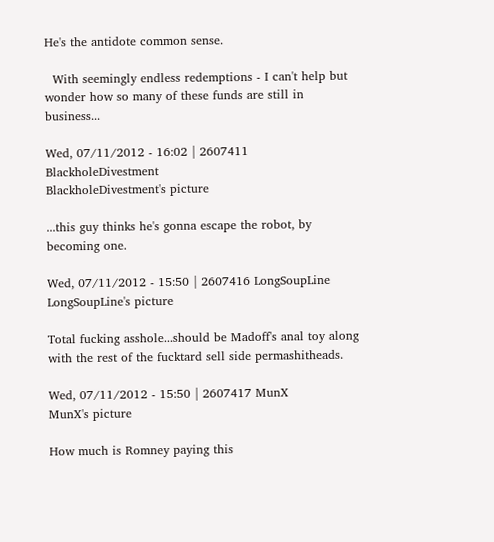He's the antidote common sense.

  With seemingly endless redemptions - I can't help but wonder how so many of these funds are still in business...

Wed, 07/11/2012 - 16:02 | 2607411 BlackholeDivestment
BlackholeDivestment's picture

...this guy thinks he's gonna escape the robot, by becoming one.

Wed, 07/11/2012 - 15:50 | 2607416 LongSoupLine
LongSoupLine's picture

Total fucking asshole...should be Madoff's anal toy along with the rest of the fucktard sell side permashitheads.

Wed, 07/11/2012 - 15:50 | 2607417 MunX
MunX's picture

How much is Romney paying this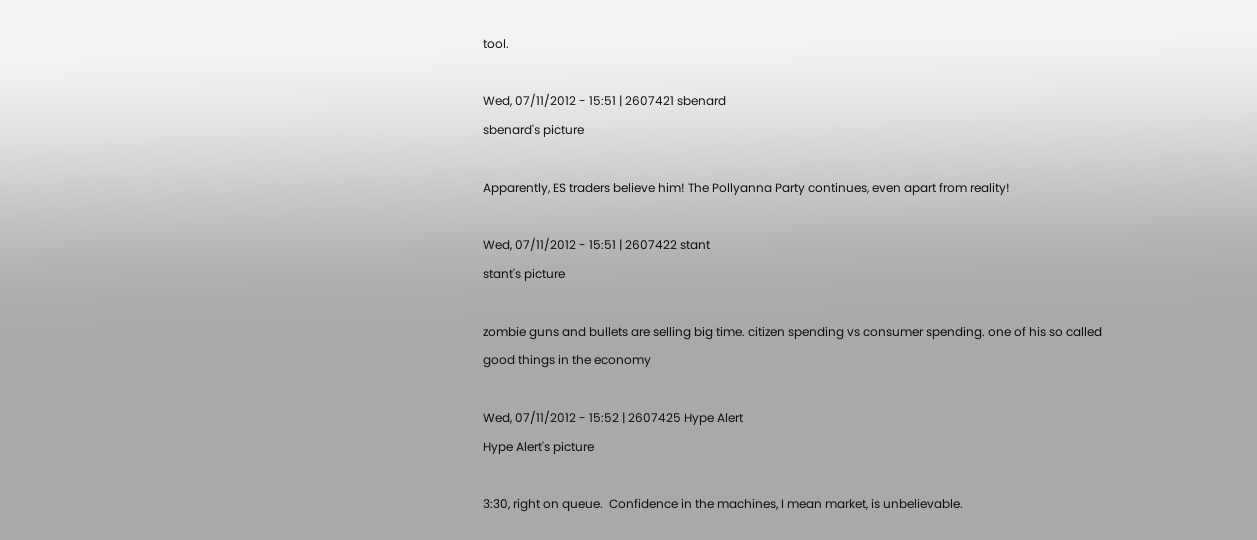tool.

Wed, 07/11/2012 - 15:51 | 2607421 sbenard
sbenard's picture

Apparently, ES traders believe him! The Pollyanna Party continues, even apart from reality!

Wed, 07/11/2012 - 15:51 | 2607422 stant
stant's picture

zombie guns and bullets are selling big time. citizen spending vs consumer spending. one of his so called good things in the economy

Wed, 07/11/2012 - 15:52 | 2607425 Hype Alert
Hype Alert's picture

3:30, right on queue.  Confidence in the machines, I mean market, is unbelievable.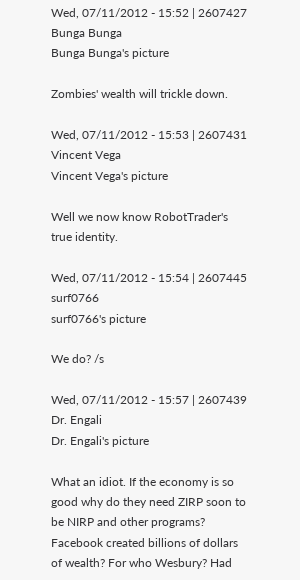Wed, 07/11/2012 - 15:52 | 2607427 Bunga Bunga
Bunga Bunga's picture

Zombies' wealth will trickle down.

Wed, 07/11/2012 - 15:53 | 2607431 Vincent Vega
Vincent Vega's picture

Well we now know RobotTrader's true identity.

Wed, 07/11/2012 - 15:54 | 2607445 surf0766
surf0766's picture

We do? /s

Wed, 07/11/2012 - 15:57 | 2607439 Dr. Engali
Dr. Engali's picture

What an idiot. If the economy is so good why do they need ZIRP soon to be NIRP and other programs? Facebook created billions of dollars of wealth? For who Wesbury? Had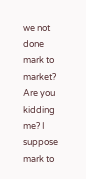we not done mark to market?  Are you kidding me? I suppose mark to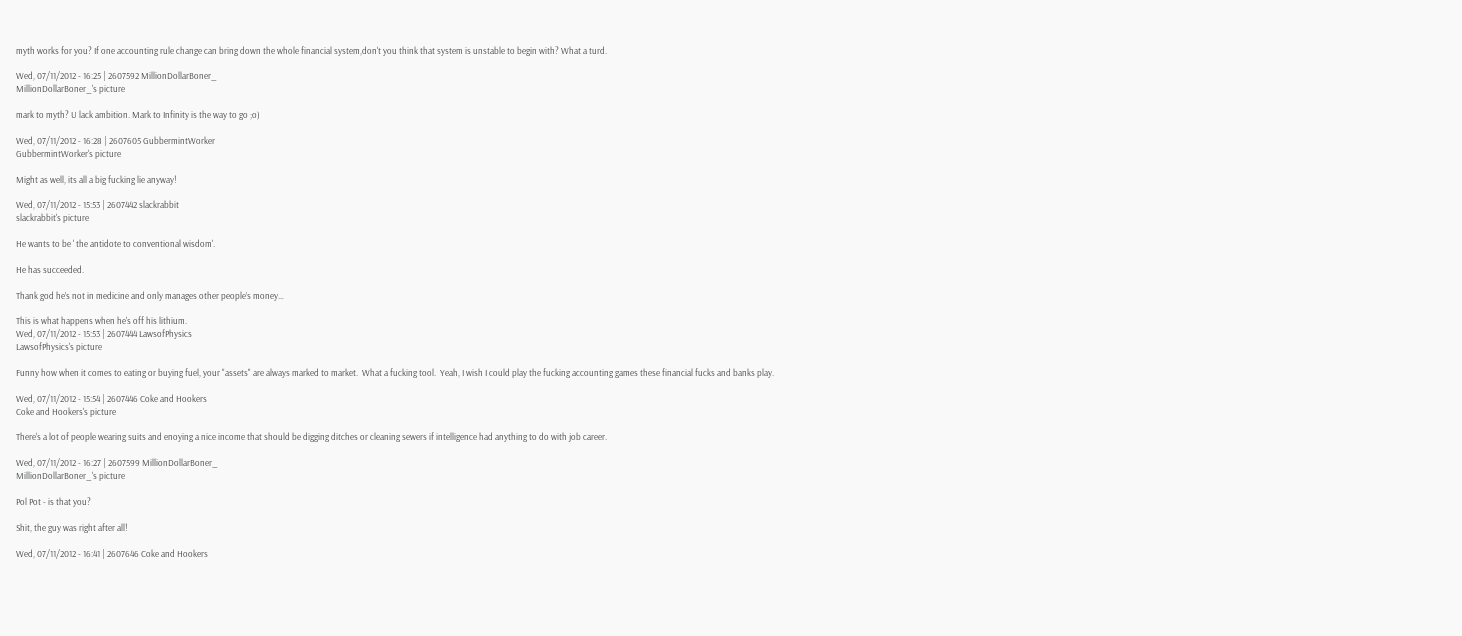myth works for you? If one accounting rule change can bring down the whole financial system,don't you think that system is unstable to begin with? What a turd.

Wed, 07/11/2012 - 16:25 | 2607592 MillionDollarBoner_
MillionDollarBoner_'s picture

mark to myth? U lack ambition. Mark to Infinity is the way to go ;o)

Wed, 07/11/2012 - 16:28 | 2607605 GubbermintWorker
GubbermintWorker's picture

Might as well, its all a big fucking lie anyway!

Wed, 07/11/2012 - 15:53 | 2607442 slackrabbit
slackrabbit's picture

He wants to be ' the antidote to conventional wisdom'.

He has succeeded.

Thank god he’s not in medicine and only manages other people’s money…

This is what happens when he's off his lithium.
Wed, 07/11/2012 - 15:53 | 2607444 LawsofPhysics
LawsofPhysics's picture

Funny how when it comes to eating or buying fuel, your "assets" are always marked to market.  What a fucking tool.  Yeah, I wish I could play the fucking accounting games these financial fucks and banks play.

Wed, 07/11/2012 - 15:54 | 2607446 Coke and Hookers
Coke and Hookers's picture

There's a lot of people wearing suits and enoying a nice income that should be digging ditches or cleaning sewers if intelligence had anything to do with job career.

Wed, 07/11/2012 - 16:27 | 2607599 MillionDollarBoner_
MillionDollarBoner_'s picture

Pol Pot - is that you?

Shit, the guy was right after all!

Wed, 07/11/2012 - 16:41 | 2607646 Coke and Hookers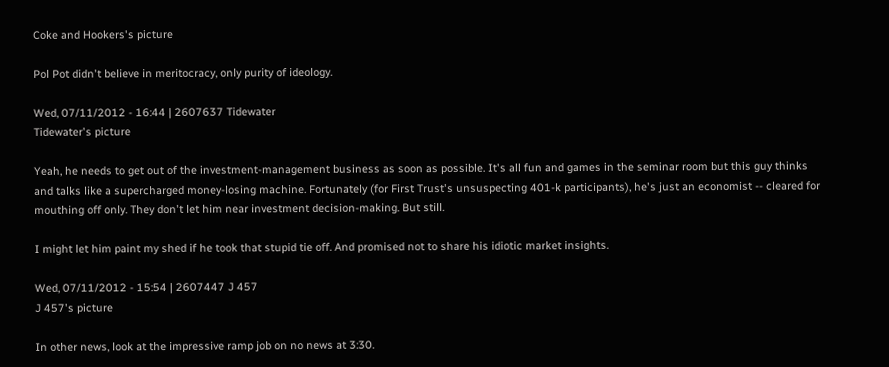Coke and Hookers's picture

Pol Pot didn't believe in meritocracy, only purity of ideology.

Wed, 07/11/2012 - 16:44 | 2607637 Tidewater
Tidewater's picture

Yeah, he needs to get out of the investment-management business as soon as possible. It's all fun and games in the seminar room but this guy thinks and talks like a supercharged money-losing machine. Fortunately (for First Trust's unsuspecting 401-k participants), he's just an economist -- cleared for mouthing off only. They don't let him near investment decision-making. But still.

I might let him paint my shed if he took that stupid tie off. And promised not to share his idiotic market insights.

Wed, 07/11/2012 - 15:54 | 2607447 J 457
J 457's picture

In other news, look at the impressive ramp job on no news at 3:30.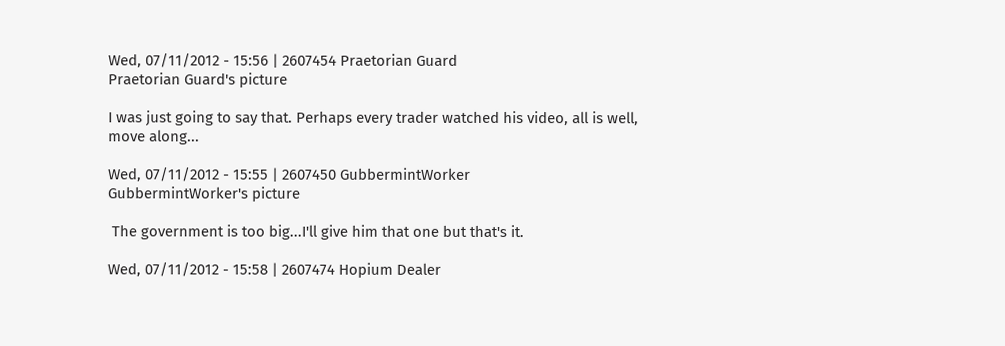Wed, 07/11/2012 - 15:56 | 2607454 Praetorian Guard
Praetorian Guard's picture

I was just going to say that. Perhaps every trader watched his video, all is well, move along...

Wed, 07/11/2012 - 15:55 | 2607450 GubbermintWorker
GubbermintWorker's picture

 The government is too big...I'll give him that one but that's it.

Wed, 07/11/2012 - 15:58 | 2607474 Hopium Dealer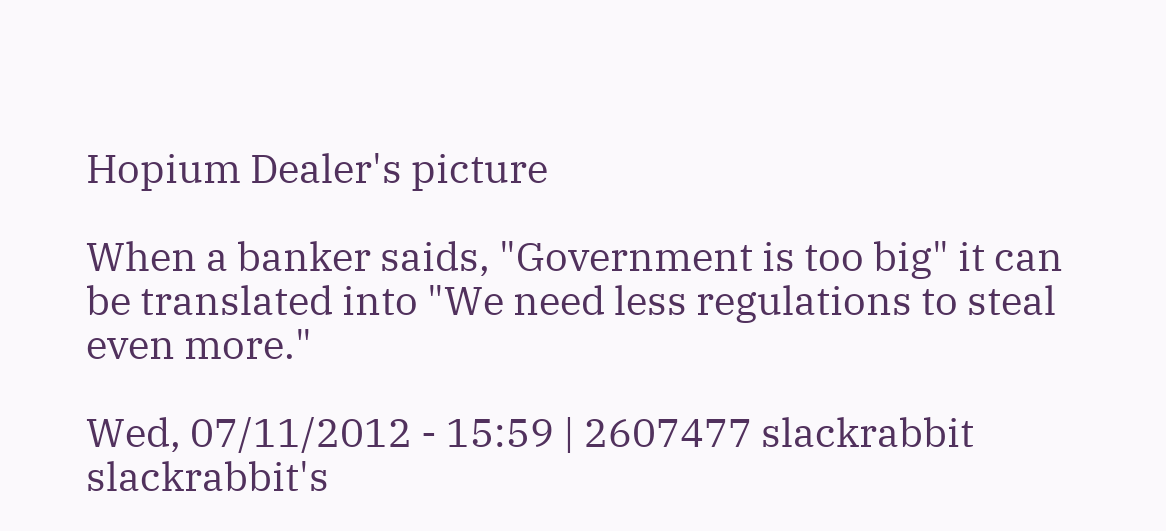Hopium Dealer's picture

When a banker saids, "Government is too big" it can be translated into "We need less regulations to steal even more."

Wed, 07/11/2012 - 15:59 | 2607477 slackrabbit
slackrabbit's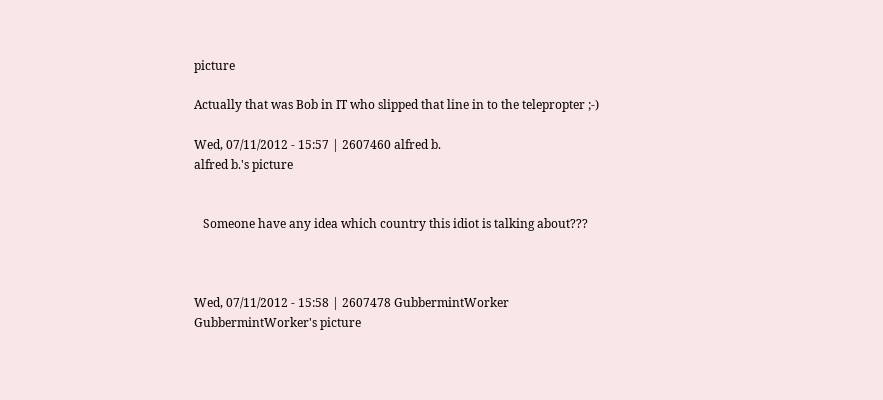picture

Actually that was Bob in IT who slipped that line in to the telepropter ;-)

Wed, 07/11/2012 - 15:57 | 2607460 alfred b.
alfred b.'s picture


   Someone have any idea which country this idiot is talking about???



Wed, 07/11/2012 - 15:58 | 2607478 GubbermintWorker
GubbermintWorker's picture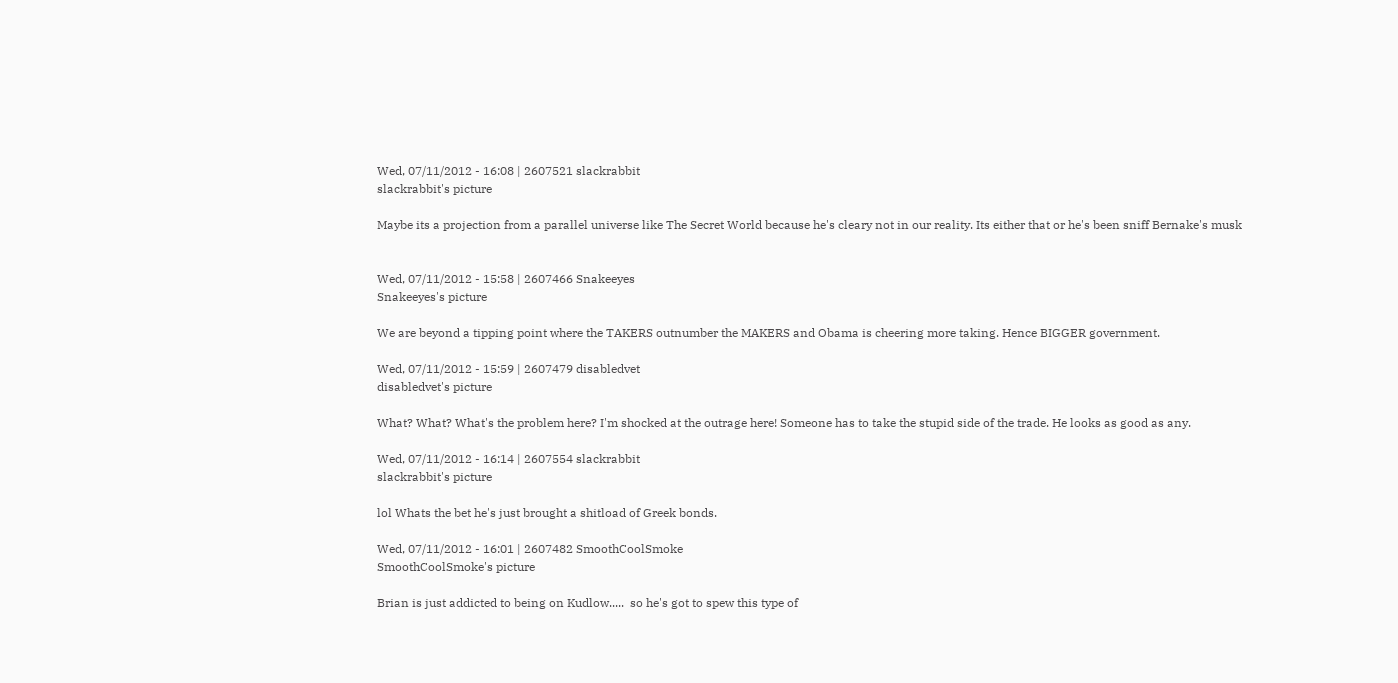Wed, 07/11/2012 - 16:08 | 2607521 slackrabbit
slackrabbit's picture

Maybe its a projection from a parallel universe like The Secret World because he's cleary not in our reality. Its either that or he's been sniff Bernake's musk


Wed, 07/11/2012 - 15:58 | 2607466 Snakeeyes
Snakeeyes's picture

We are beyond a tipping point where the TAKERS outnumber the MAKERS and Obama is cheering more taking. Hence BIGGER government.

Wed, 07/11/2012 - 15:59 | 2607479 disabledvet
disabledvet's picture

What? What? What's the problem here? I'm shocked at the outrage here! Someone has to take the stupid side of the trade. He looks as good as any.

Wed, 07/11/2012 - 16:14 | 2607554 slackrabbit
slackrabbit's picture

lol Whats the bet he's just brought a shitload of Greek bonds.

Wed, 07/11/2012 - 16:01 | 2607482 SmoothCoolSmoke
SmoothCoolSmoke's picture

Brian is just addicted to being on Kudlow.....  so he's got to spew this type of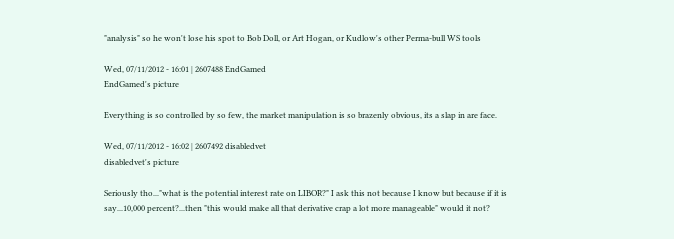"analysis" so he won't lose his spot to Bob Doll, or Art Hogan, or Kudlow's other Perma-bull WS tools

Wed, 07/11/2012 - 16:01 | 2607488 EndGamed
EndGamed's picture

Everything is so controlled by so few, the market manipulation is so brazenly obvious, its a slap in are face.

Wed, 07/11/2012 - 16:02 | 2607492 disabledvet
disabledvet's picture

Seriously tho..."what is the potential interest rate on LIBOR?" I ask this not because I know but because if it is say...10,000 percent?...then "this would make all that derivative crap a lot more manageable" would it not?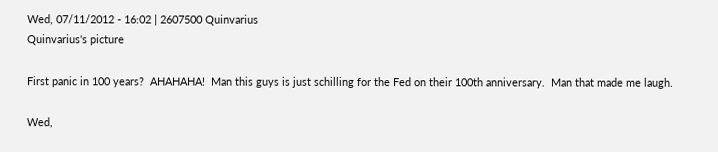Wed, 07/11/2012 - 16:02 | 2607500 Quinvarius
Quinvarius's picture

First panic in 100 years?  AHAHAHA!  Man this guys is just schilling for the Fed on their 100th anniversary.  Man that made me laugh.

Wed,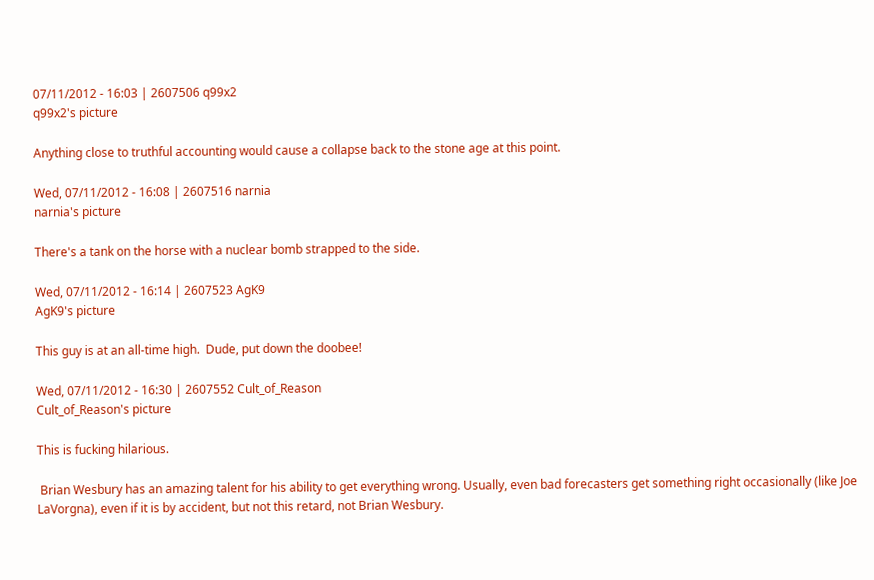07/11/2012 - 16:03 | 2607506 q99x2
q99x2's picture

Anything close to truthful accounting would cause a collapse back to the stone age at this point.

Wed, 07/11/2012 - 16:08 | 2607516 narnia
narnia's picture

There's a tank on the horse with a nuclear bomb strapped to the side.

Wed, 07/11/2012 - 16:14 | 2607523 AgK9
AgK9's picture

This guy is at an all-time high.  Dude, put down the doobee!

Wed, 07/11/2012 - 16:30 | 2607552 Cult_of_Reason
Cult_of_Reason's picture

This is fucking hilarious.

 Brian Wesbury has an amazing talent for his ability to get everything wrong. Usually, even bad forecasters get something right occasionally (like Joe LaVorgna), even if it is by accident, but not this retard, not Brian Wesbury.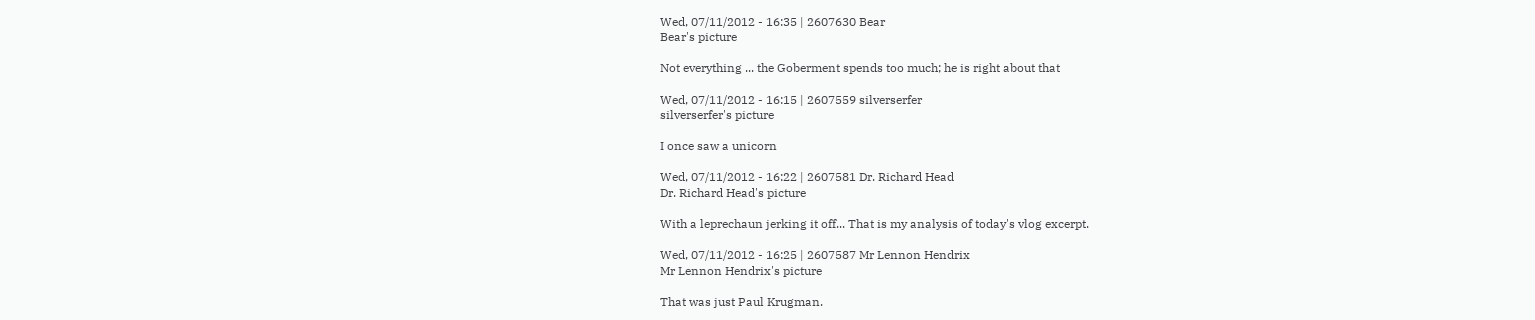Wed, 07/11/2012 - 16:35 | 2607630 Bear
Bear's picture

Not everything ... the Goberment spends too much; he is right about that

Wed, 07/11/2012 - 16:15 | 2607559 silverserfer
silverserfer's picture

I once saw a unicorn

Wed, 07/11/2012 - 16:22 | 2607581 Dr. Richard Head
Dr. Richard Head's picture

With a leprechaun jerking it off... That is my analysis of today's vlog excerpt.

Wed, 07/11/2012 - 16:25 | 2607587 Mr Lennon Hendrix
Mr Lennon Hendrix's picture

That was just Paul Krugman.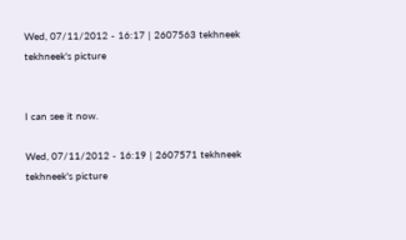Wed, 07/11/2012 - 16:17 | 2607563 tekhneek
tekhneek's picture


I can see it now.

Wed, 07/11/2012 - 16:19 | 2607571 tekhneek
tekhneek's picture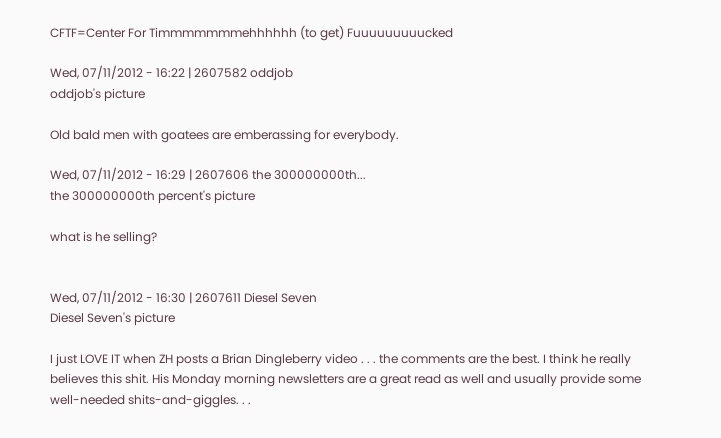CFTF=Center For Timmmmmmmehhhhhh (to get) Fuuuuuuuuucked

Wed, 07/11/2012 - 16:22 | 2607582 oddjob
oddjob's picture

Old bald men with goatees are emberassing for everybody.

Wed, 07/11/2012 - 16:29 | 2607606 the 300000000th...
the 300000000th percent's picture

what is he selling?


Wed, 07/11/2012 - 16:30 | 2607611 Diesel Seven
Diesel Seven's picture

I just LOVE IT when ZH posts a Brian Dingleberry video . . . the comments are the best. I think he really believes this shit. His Monday morning newsletters are a great read as well and usually provide some well-needed shits-and-giggles. . .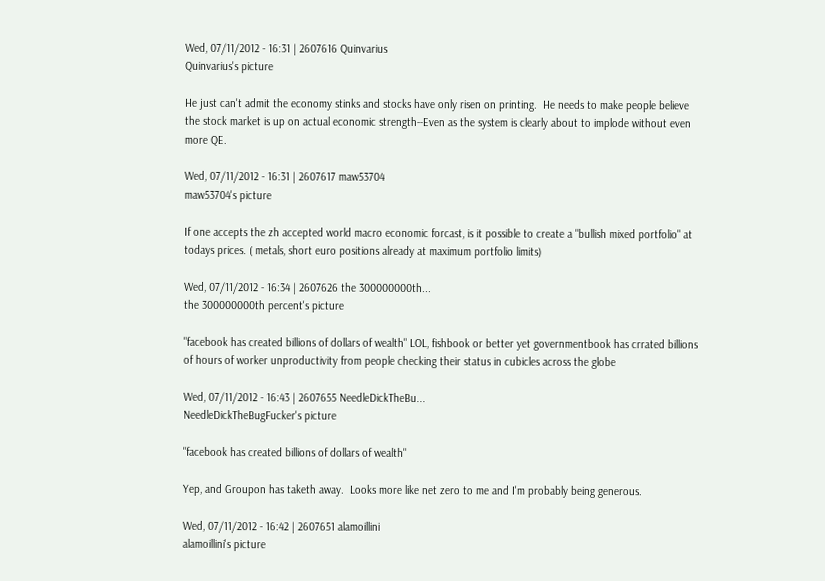Wed, 07/11/2012 - 16:31 | 2607616 Quinvarius
Quinvarius's picture

He just can't admit the economy stinks and stocks have only risen on printing.  He needs to make people believe the stock market is up on actual economic strength--Even as the system is clearly about to implode without even more QE.

Wed, 07/11/2012 - 16:31 | 2607617 maw53704
maw53704's picture

If one accepts the zh accepted world macro economic forcast, is it possible to create a "bullish mixed portfolio" at todays prices. ( metals, short euro positions already at maximum portfolio limits)

Wed, 07/11/2012 - 16:34 | 2607626 the 300000000th...
the 300000000th percent's picture

"facebook has created billions of dollars of wealth" LOL, fishbook or better yet governmentbook has crrated billions of hours of worker unproductivity from people checking their status in cubicles across the globe

Wed, 07/11/2012 - 16:43 | 2607655 NeedleDickTheBu...
NeedleDickTheBugFucker's picture

"facebook has created billions of dollars of wealth"

Yep, and Groupon has taketh away.  Looks more like net zero to me and I'm probably being generous.

Wed, 07/11/2012 - 16:42 | 2607651 alamoillini
alamoillini's picture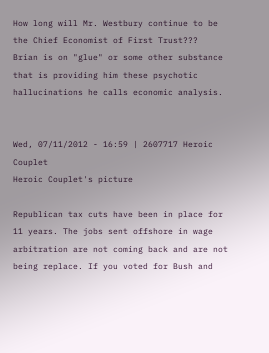How long will Mr. Westbury continue to be the Chief Economist of First Trust???  Brian is on "glue" or some other substance that is providing him these psychotic hallucinations he calls economic analysis.


Wed, 07/11/2012 - 16:59 | 2607717 Heroic Couplet
Heroic Couplet's picture

Republican tax cuts have been in place for 11 years. The jobs sent offshore in wage arbitration are not coming back and are not being replace. If you voted for Bush and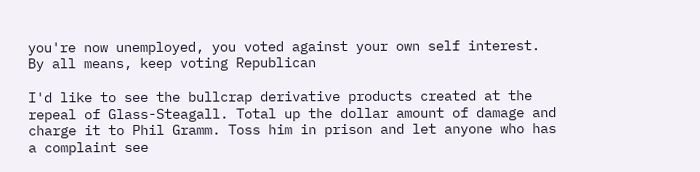you're now unemployed, you voted against your own self interest. By all means, keep voting Republican

I'd like to see the bullcrap derivative products created at the repeal of Glass-Steagall. Total up the dollar amount of damage and charge it to Phil Gramm. Toss him in prison and let anyone who has a complaint see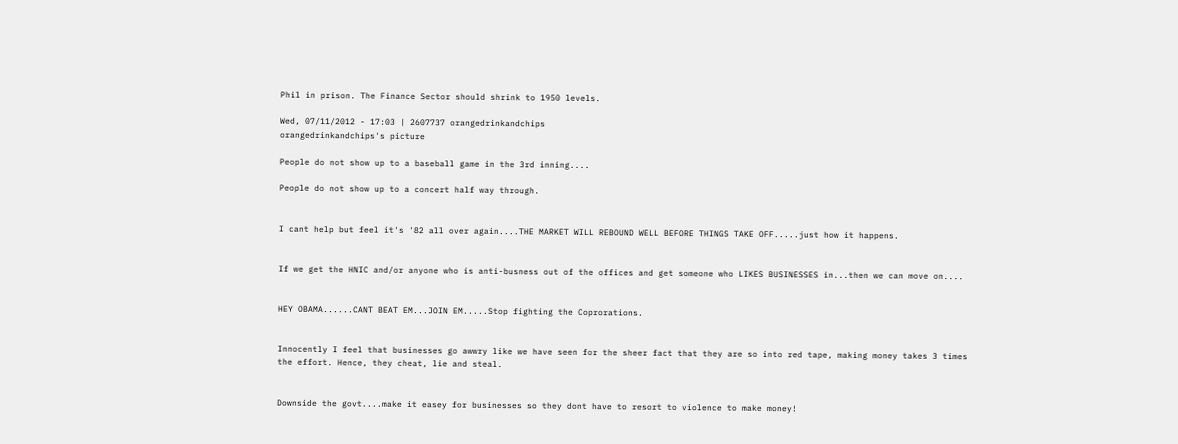Phil in prison. The Finance Sector should shrink to 1950 levels.

Wed, 07/11/2012 - 17:03 | 2607737 orangedrinkandchips
orangedrinkandchips's picture

People do not show up to a baseball game in the 3rd inning....

People do not show up to a concert half way through.


I cant help but feel it's '82 all over again....THE MARKET WILL REBOUND WELL BEFORE THINGS TAKE OFF.....just how it happens.


If we get the HNIC and/or anyone who is anti-busness out of the offices and get someone who LIKES BUSINESSES in...then we can move on....


HEY OBAMA......CANT BEAT EM...JOIN EM.....Stop fighting the Coprorations.


Innocently I feel that businesses go awwry like we have seen for the sheer fact that they are so into red tape, making money takes 3 times the effort. Hence, they cheat, lie and steal.


Downside the govt....make it easey for businesses so they dont have to resort to violence to make money!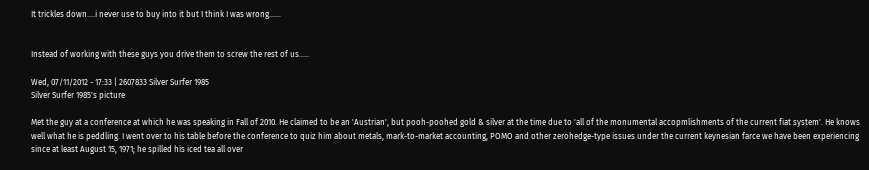It trickles down....i never use to buy into it but I think I was wrong......


Instead of working with these guys you drive them to screw the rest of us.....

Wed, 07/11/2012 - 17:33 | 2607833 Silver Surfer 1985
Silver Surfer 1985's picture

Met the guy at a conference at which he was speaking in Fall of 2010. He claimed to be an 'Austrian', but pooh-poohed gold & silver at the time due to 'all of the monumental accopmlishments of the current fiat system'. He knows well what he is peddling. I went over to his table before the conference to quiz him about metals, mark-to-market accounting, POMO and other zerohedge-type issues under the current keynesian farce we have been experiencing since at least August 15, 1971; he spilled his iced tea all over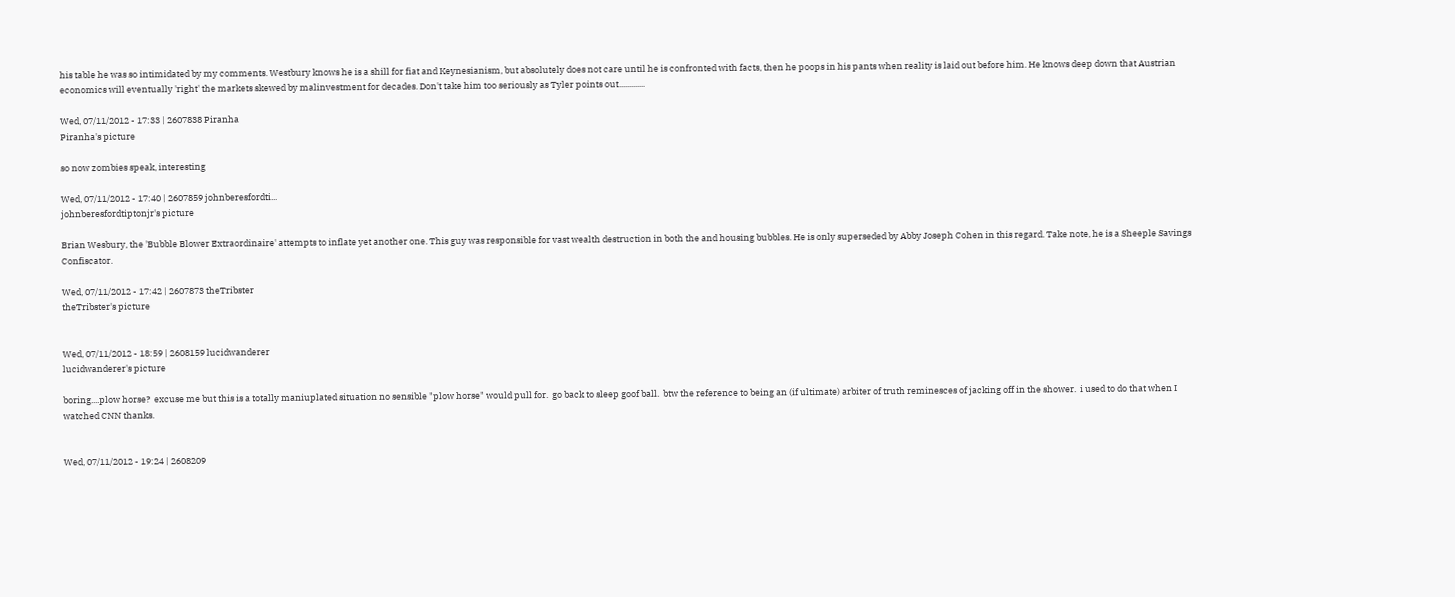his table he was so intimidated by my comments. Westbury knows he is a shill for fiat and Keynesianism, but absolutely does not care until he is confronted with facts, then he poops in his pants when reality is laid out before him. He knows deep down that Austrian economics will eventually 'right' the markets skewed by malinvestment for decades. Don't take him too seriously as Tyler points out.............

Wed, 07/11/2012 - 17:33 | 2607838 Piranha
Piranha's picture

so now zombies speak, interesting

Wed, 07/11/2012 - 17:40 | 2607859 johnberesfordti...
johnberesfordtiptonjr's picture

Brian Wesbury, the 'Bubble Blower Extraordinaire' attempts to inflate yet another one. This guy was responsible for vast wealth destruction in both the and housing bubbles. He is only superseded by Abby Joseph Cohen in this regard. Take note, he is a Sheeple Savings Confiscator.

Wed, 07/11/2012 - 17:42 | 2607873 theTribster
theTribster's picture


Wed, 07/11/2012 - 18:59 | 2608159 lucidwanderer
lucidwanderer's picture

boring....plow horse?  excuse me but this is a totally maniuplated situation no sensible "plow horse" would pull for.  go back to sleep goof ball.  btw the reference to being an (if ultimate) arbiter of truth reminesces of jacking off in the shower.  i used to do that when I watched CNN thanks.


Wed, 07/11/2012 - 19:24 | 2608209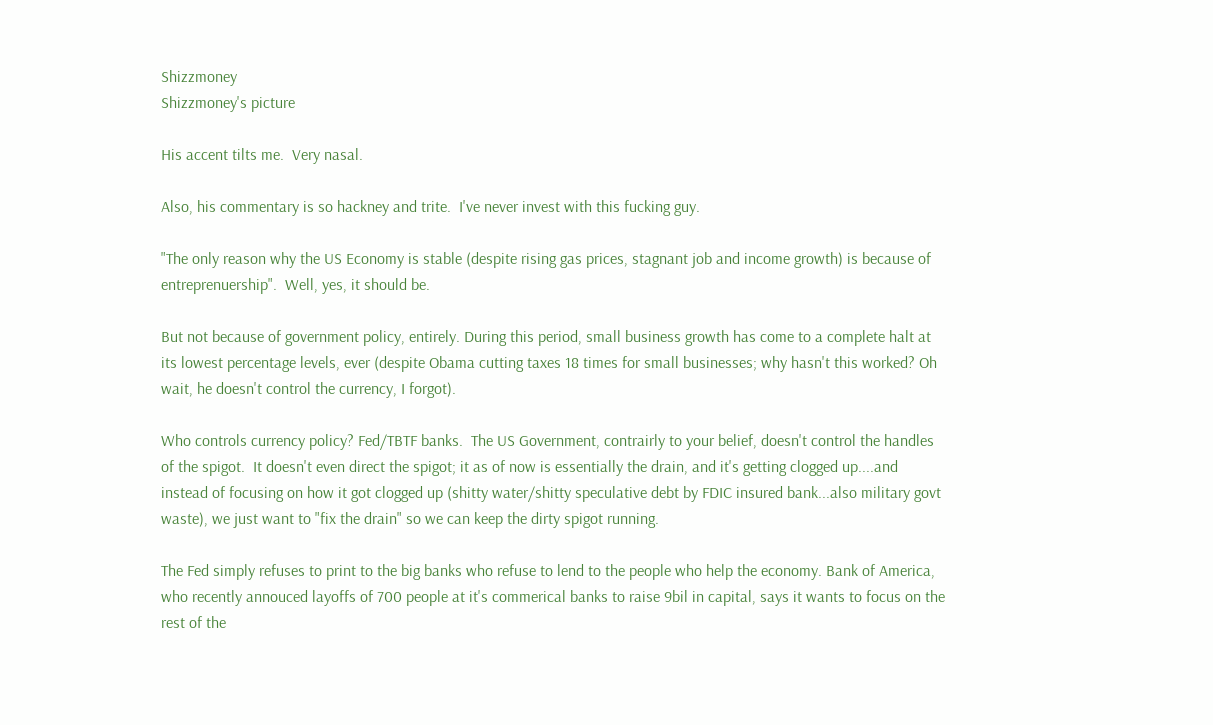Shizzmoney
Shizzmoney's picture

His accent tilts me.  Very nasal.

Also, his commentary is so hackney and trite.  I've never invest with this fucking guy.

"The only reason why the US Economy is stable (despite rising gas prices, stagnant job and income growth) is because of entreprenuership".  Well, yes, it should be.

But not because of government policy, entirely. During this period, small business growth has come to a complete halt at its lowest percentage levels, ever (despite Obama cutting taxes 18 times for small businesses; why hasn't this worked? Oh wait, he doesn't control the currency, I forgot).

Who controls currency policy? Fed/TBTF banks.  The US Government, contrairly to your belief, doesn't control the handles of the spigot.  It doesn't even direct the spigot; it as of now is essentially the drain, and it's getting clogged up....and instead of focusing on how it got clogged up (shitty water/shitty speculative debt by FDIC insured bank...also military govt waste), we just want to "fix the drain" so we can keep the dirty spigot running.

The Fed simply refuses to print to the big banks who refuse to lend to the people who help the economy. Bank of America, who recently annouced layoffs of 700 people at it's commerical banks to raise 9bil in capital, says it wants to focus on the rest of the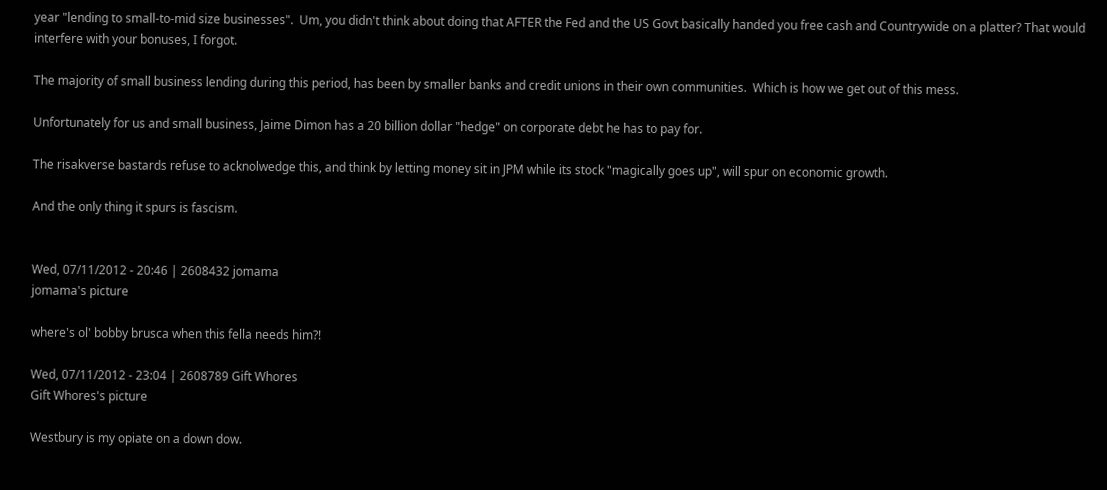year "lending to small-to-mid size businesses".  Um, you didn't think about doing that AFTER the Fed and the US Govt basically handed you free cash and Countrywide on a platter? That would interfere with your bonuses, I forgot.

The majority of small business lending during this period, has been by smaller banks and credit unions in their own communities.  Which is how we get out of this mess.

Unfortunately for us and small business, Jaime Dimon has a 20 billion dollar "hedge" on corporate debt he has to pay for.

The risakverse bastards refuse to acknolwedge this, and think by letting money sit in JPM while its stock "magically goes up", will spur on economic growth.

And the only thing it spurs is fascism.


Wed, 07/11/2012 - 20:46 | 2608432 jomama
jomama's picture

where's ol' bobby brusca when this fella needs him?!

Wed, 07/11/2012 - 23:04 | 2608789 Gift Whores
Gift Whores's picture

Westbury is my opiate on a down dow.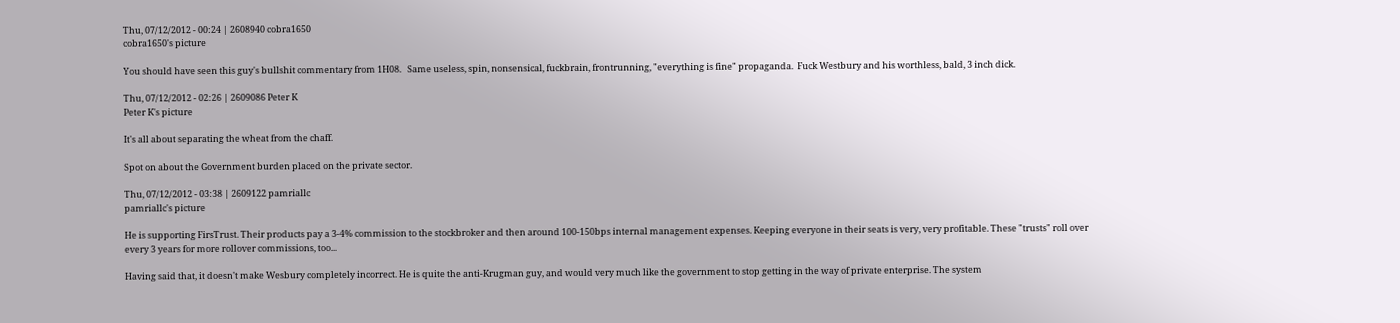Thu, 07/12/2012 - 00:24 | 2608940 cobra1650
cobra1650's picture

You should have seen this guy's bullshit commentary from 1H08.   Same useless, spin, nonsensical, fuckbrain, frontrunning, "everything is fine" propaganda.  Fuck Westbury and his worthless, bald, 3 inch dick.

Thu, 07/12/2012 - 02:26 | 2609086 Peter K
Peter K's picture

It's all about separating the wheat from the chaff.

Spot on about the Government burden placed on the private sector.

Thu, 07/12/2012 - 03:38 | 2609122 pamriallc
pamriallc's picture

He is supporting FirsTrust. Their products pay a 3-4% commission to the stockbroker and then around 100-150bps internal management expenses. Keeping everyone in their seats is very, very profitable. These "trusts" roll over every 3 years for more rollover commissions, too...

Having said that, it doesn't make Wesbury completely incorrect. He is quite the anti-Krugman guy, and would very much like the government to stop getting in the way of private enterprise. The system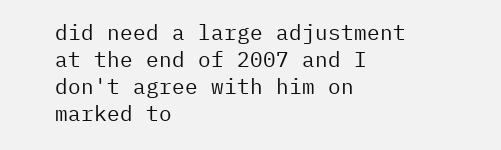did need a large adjustment at the end of 2007 and I don't agree with him on marked to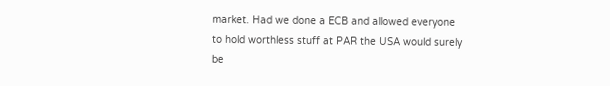market. Had we done a ECB and allowed everyone to hold worthless stuff at PAR the USA would surely be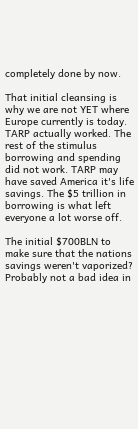completely done by now.

That initial cleansing is why we are not YET where Europe currently is today. TARP actually worked. The rest of the stimulus borrowing and spending did not work. TARP may have saved America it's life savings. The $5 trillion in borrowing is what left everyone a lot worse off.

The initial $700BLN to make sure that the nations savings weren't vaporized? Probably not a bad idea in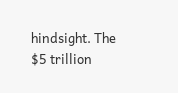hindsight. The $5 trillion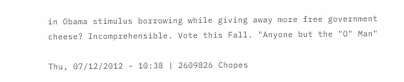in Obama stimulus borrowing while giving away more free government cheese? Incomprehensible. Vote this Fall. "Anyone but the "O" Man"

Thu, 07/12/2012 - 10:38 | 2609826 Chopes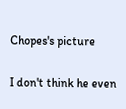Chopes's picture

I don't think he even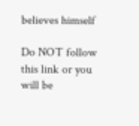believes himself

Do NOT follow this link or you will be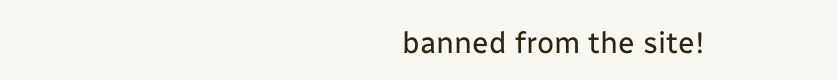banned from the site!